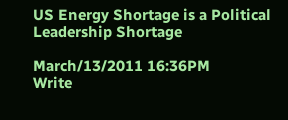US Energy Shortage is a Political Leadership Shortage

March/13/2011 16:36PM
Write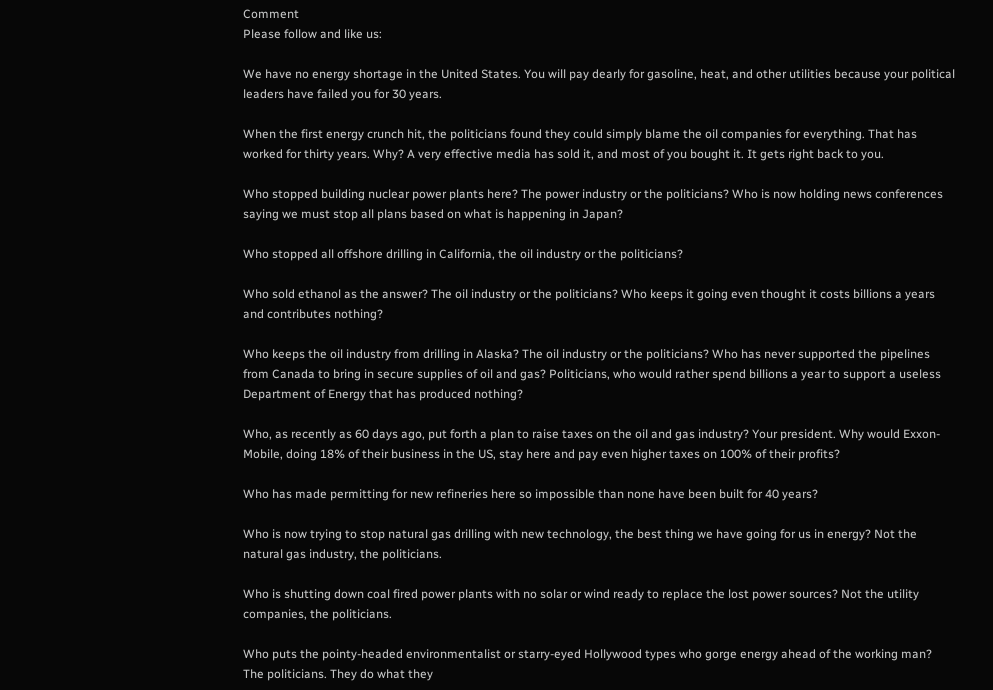Comment
Please follow and like us:

We have no energy shortage in the United States. You will pay dearly for gasoline, heat, and other utilities because your political leaders have failed you for 30 years.

When the first energy crunch hit, the politicians found they could simply blame the oil companies for everything. That has worked for thirty years. Why? A very effective media has sold it, and most of you bought it. It gets right back to you.

Who stopped building nuclear power plants here? The power industry or the politicians? Who is now holding news conferences saying we must stop all plans based on what is happening in Japan?

Who stopped all offshore drilling in California, the oil industry or the politicians?

Who sold ethanol as the answer? The oil industry or the politicians? Who keeps it going even thought it costs billions a years and contributes nothing?

Who keeps the oil industry from drilling in Alaska? The oil industry or the politicians? Who has never supported the pipelines from Canada to bring in secure supplies of oil and gas? Politicians, who would rather spend billions a year to support a useless Department of Energy that has produced nothing?

Who, as recently as 60 days ago, put forth a plan to raise taxes on the oil and gas industry? Your president. Why would Exxon-Mobile, doing 18% of their business in the US, stay here and pay even higher taxes on 100% of their profits?

Who has made permitting for new refineries here so impossible than none have been built for 40 years?

Who is now trying to stop natural gas drilling with new technology, the best thing we have going for us in energy? Not the natural gas industry, the politicians.

Who is shutting down coal fired power plants with no solar or wind ready to replace the lost power sources? Not the utility companies, the politicians.

Who puts the pointy-headed environmentalist or starry-eyed Hollywood types who gorge energy ahead of the working man? The politicians. They do what they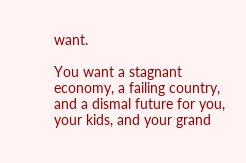want.

You want a stagnant economy, a failing country, and a dismal future for you, your kids, and your grand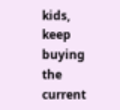kids, keep buying the current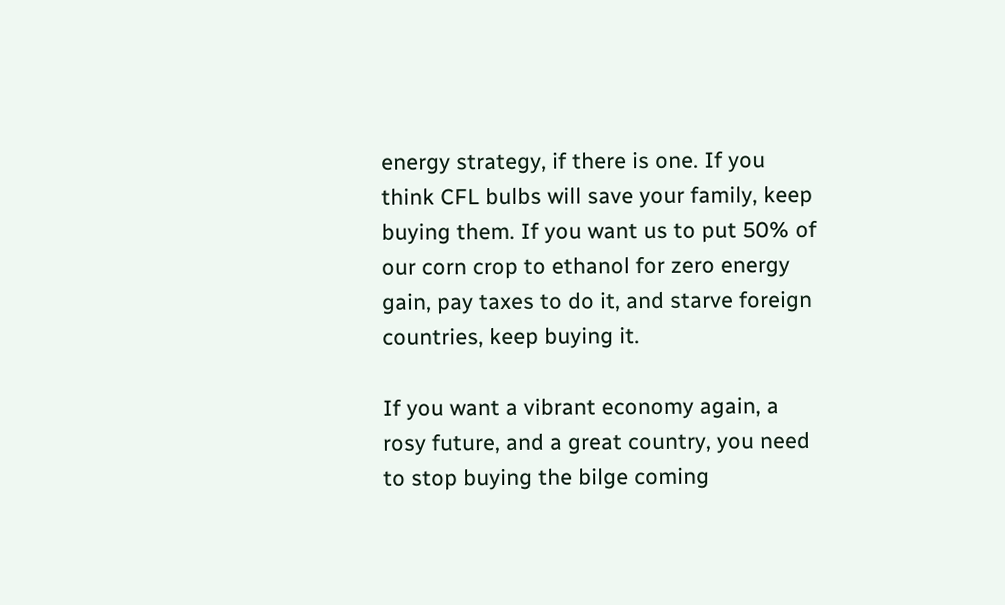energy strategy, if there is one. If you think CFL bulbs will save your family, keep buying them. If you want us to put 50% of our corn crop to ethanol for zero energy gain, pay taxes to do it, and starve foreign countries, keep buying it.

If you want a vibrant economy again, a rosy future, and a great country, you need to stop buying the bilge coming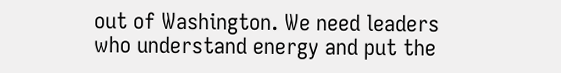out of Washington. We need leaders who understand energy and put the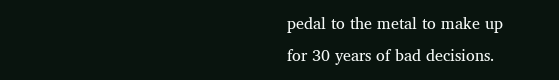pedal to the metal to make up for 30 years of bad decisions.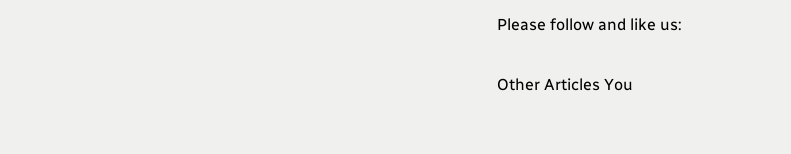Please follow and like us:

Other Articles You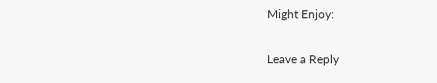Might Enjoy:

Leave a Reply